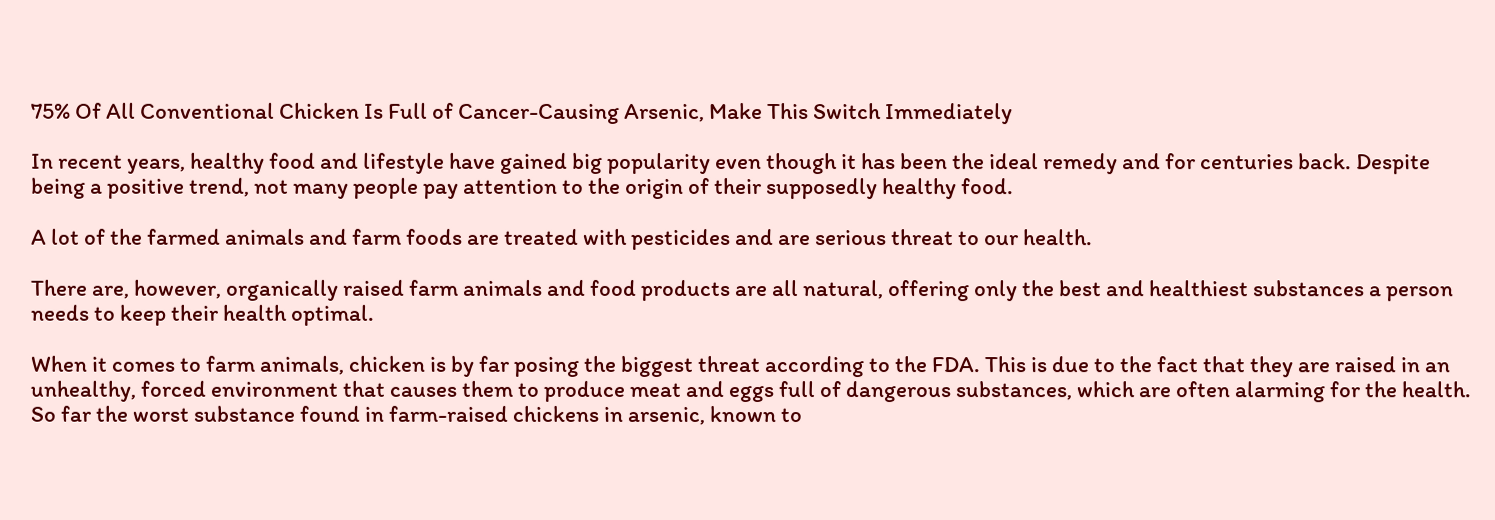75% Of All Conventional Chicken Is Full of Cancer-Causing Arsenic, Make This Switch Immediately

In recent years, healthy food and lifestyle have gained big popularity even though it has been the ideal remedy and for centuries back. Despite being a positive trend, not many people pay attention to the origin of their supposedly healthy food.

A lot of the farmed animals and farm foods are treated with pesticides and are serious threat to our health.

There are, however, organically raised farm animals and food products are all natural, offering only the best and healthiest substances a person needs to keep their health optimal.

When it comes to farm animals, chicken is by far posing the biggest threat according to the FDA. This is due to the fact that they are raised in an unhealthy, forced environment that causes them to produce meat and eggs full of dangerous substances, which are often alarming for the health. So far the worst substance found in farm-raised chickens in arsenic, known to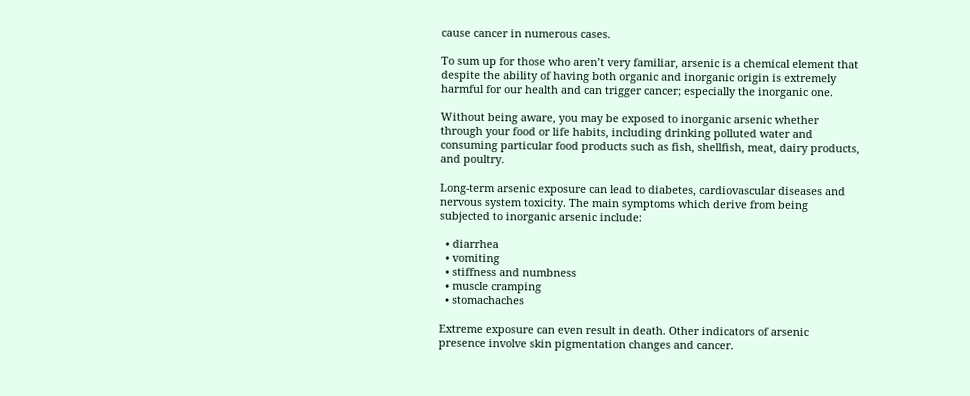cause cancer in numerous cases.

To sum up for those who aren’t very familiar, arsenic is a chemical element that despite the ability of having both organic and inorganic origin is extremely harmful for our health and can trigger cancer; especially the inorganic one.

Without being aware, you may be exposed to inorganic arsenic whether through your food or life habits, including drinking polluted water and consuming particular food products such as fish, shellfish, meat, dairy products, and poultry.

Long-term arsenic exposure can lead to diabetes, cardiovascular diseases and nervous system toxicity. The main symptoms which derive from being subjected to inorganic arsenic include:

  • diarrhea
  • vomiting
  • stiffness and numbness
  • muscle cramping
  • stomachaches

Extreme exposure can even result in death. Other indicators of arsenic presence involve skin pigmentation changes and cancer.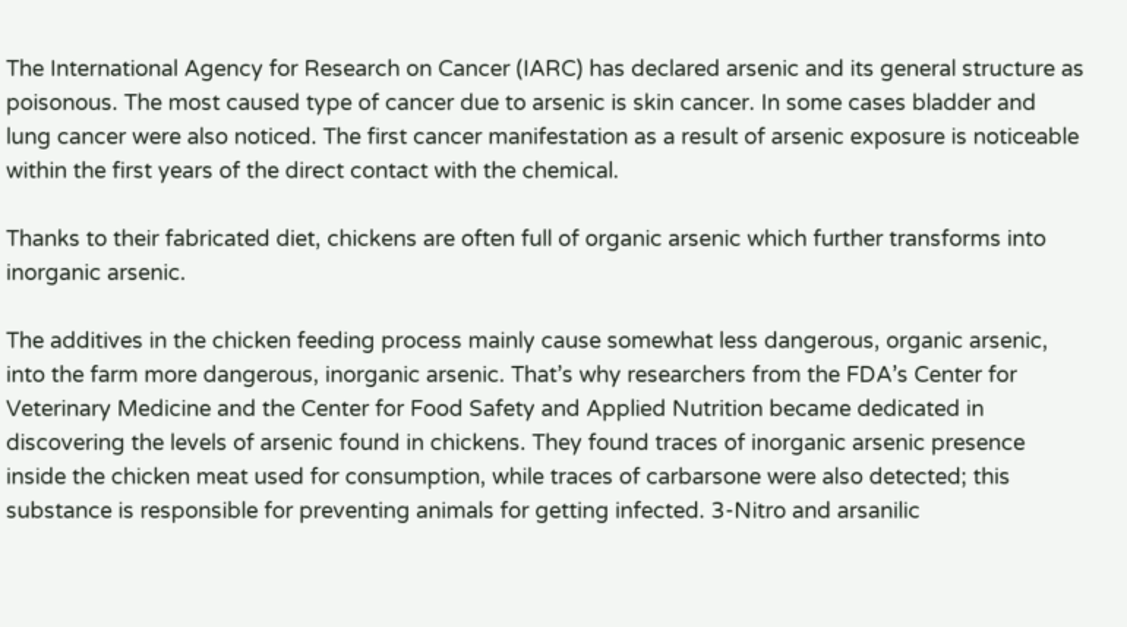The International Agency for Research on Cancer (IARC) has declared arsenic and its general structure as poisonous. The most caused type of cancer due to arsenic is skin cancer. In some cases bladder and lung cancer were also noticed. The first cancer manifestation as a result of arsenic exposure is noticeable within the first years of the direct contact with the chemical.

Thanks to their fabricated diet, chickens are often full of organic arsenic which further transforms into inorganic arsenic.

The additives in the chicken feeding process mainly cause somewhat less dangerous, organic arsenic, into the farm more dangerous, inorganic arsenic. That’s why researchers from the FDA’s Center for Veterinary Medicine and the Center for Food Safety and Applied Nutrition became dedicated in discovering the levels of arsenic found in chickens. They found traces of inorganic arsenic presence inside the chicken meat used for consumption, while traces of carbarsone were also detected; this substance is responsible for preventing animals for getting infected. 3-Nitro and arsanilic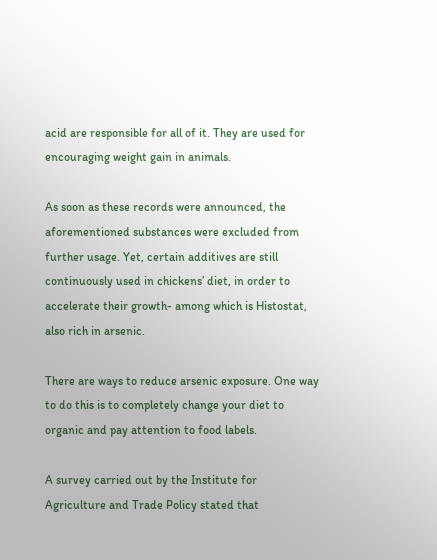acid are responsible for all of it. They are used for encouraging weight gain in animals.

As soon as these records were announced, the aforementioned substances were excluded from further usage. Yet, certain additives are still continuously used in chickens’ diet, in order to accelerate their growth- among which is Histostat, also rich in arsenic.

There are ways to reduce arsenic exposure. One way to do this is to completely change your diet to organic and pay attention to food labels.

A survey carried out by the Institute for Agriculture and Trade Policy stated that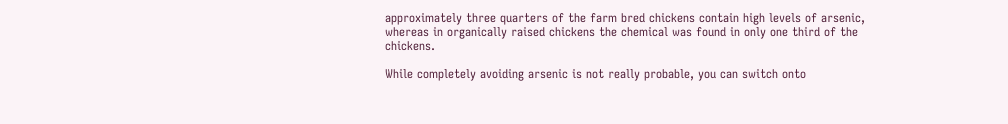approximately three quarters of the farm bred chickens contain high levels of arsenic, whereas in organically raised chickens the chemical was found in only one third of the chickens.

While completely avoiding arsenic is not really probable, you can switch onto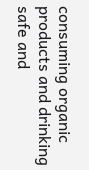consuming organic products and drinking safe and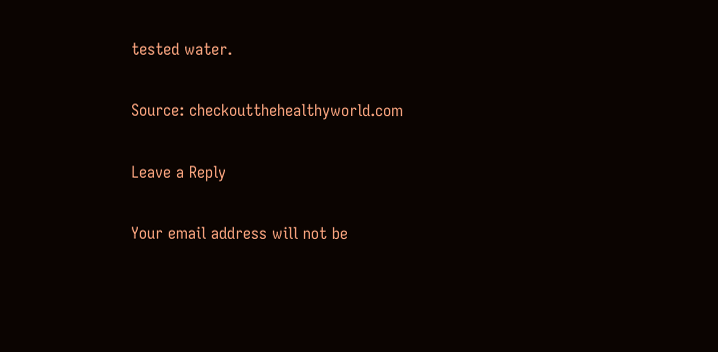tested water.

Source: checkoutthehealthyworld.com

Leave a Reply

Your email address will not be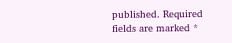published. Required fields are marked *